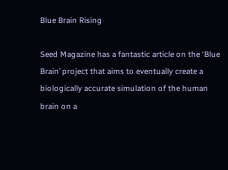Blue Brain Rising

Seed Magazine has a fantastic article on the ‘Blue Brain’ project that aims to eventually create a biologically accurate simulation of the human brain on a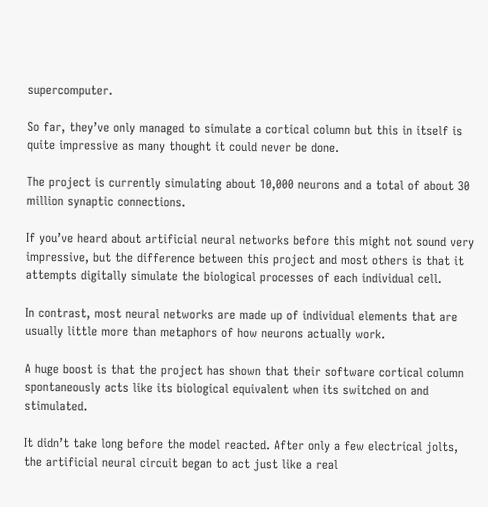supercomputer.

So far, they’ve only managed to simulate a cortical column but this in itself is quite impressive as many thought it could never be done.

The project is currently simulating about 10,000 neurons and a total of about 30 million synaptic connections.

If you’ve heard about artificial neural networks before this might not sound very impressive, but the difference between this project and most others is that it attempts digitally simulate the biological processes of each individual cell.

In contrast, most neural networks are made up of individual elements that are usually little more than metaphors of how neurons actually work.

A huge boost is that the project has shown that their software cortical column spontaneously acts like its biological equivalent when its switched on and stimulated.

It didn’t take long before the model reacted. After only a few electrical jolts, the artificial neural circuit began to act just like a real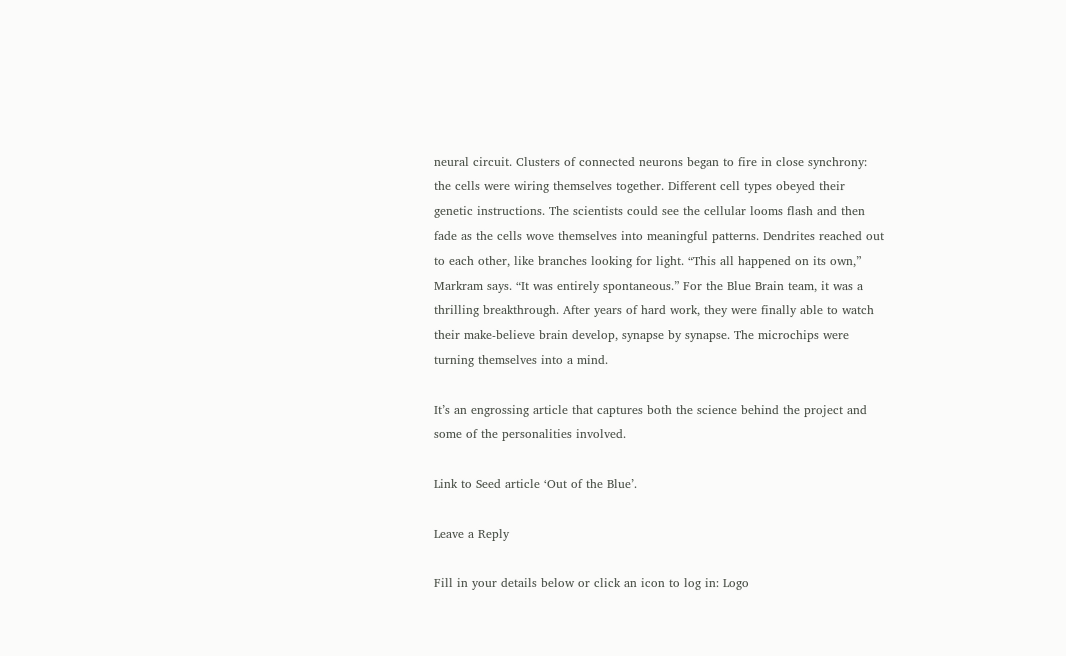neural circuit. Clusters of connected neurons began to fire in close synchrony: the cells were wiring themselves together. Different cell types obeyed their genetic instructions. The scientists could see the cellular looms flash and then fade as the cells wove themselves into meaningful patterns. Dendrites reached out to each other, like branches looking for light. “This all happened on its own,” Markram says. “It was entirely spontaneous.” For the Blue Brain team, it was a thrilling breakthrough. After years of hard work, they were finally able to watch their make-believe brain develop, synapse by synapse. The microchips were turning themselves into a mind.

It’s an engrossing article that captures both the science behind the project and some of the personalities involved.

Link to Seed article ‘Out of the Blue’.

Leave a Reply

Fill in your details below or click an icon to log in: Logo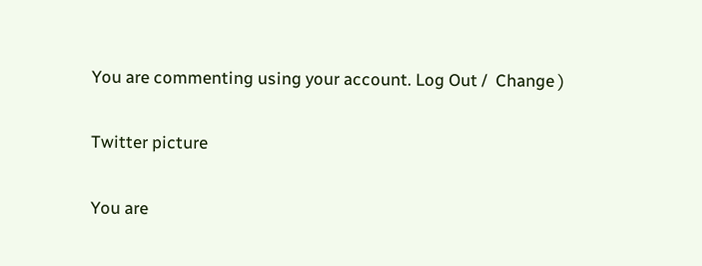You are commenting using your account. Log Out /  Change )

Twitter picture

You are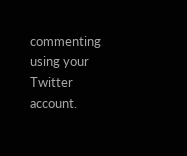commenting using your Twitter account.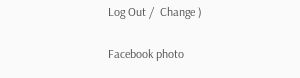Log Out /  Change )

Facebook photo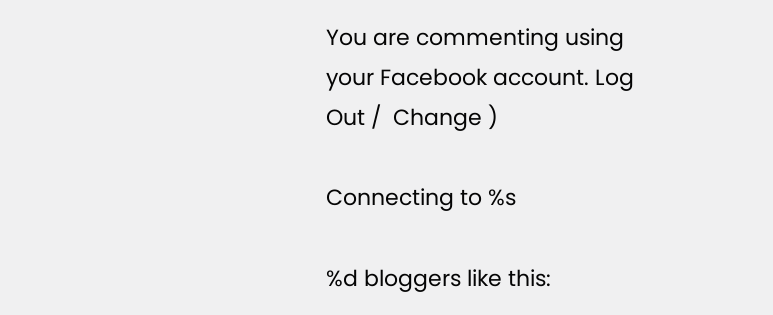You are commenting using your Facebook account. Log Out /  Change )

Connecting to %s

%d bloggers like this: